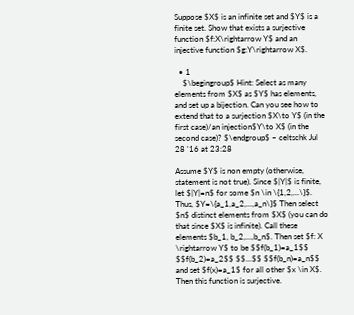Suppose $X$ is an infinite set and $Y$ is a finite set. Show that exists a surjective function $f:X\rightarrow Y$ and an injective function $g:Y\rightarrow X$.

  • 1
    $\begingroup$ Hint: Select as many elements from $X$ as $Y$ has elements, and set up a bijection. Can you see how to extend that to a surjection $X\to Y$ (in the first case)/an injection$Y\to X$ (in the second case)? $\endgroup$ – celtschk Jul 28 '16 at 23:28

Assume $Y$ is non empty (otherwise, statement is not true). Since $|Y|$ is finite, let $|Y|=n$ for some $n \in \{1,2,...\}$. Thus, $Y=\{a_1,a_2,...,a_n\}$ Then select $n$ distinct elements from $X$ (you can do that since $X$ is infinite). Call these elements $b_1, b_2,...,b_n$. Then set $f: X \rightarrow Y$ to be $$f(b_1)=a_1$$ $$f(b_2)=a_2$$ $$...$$ $$f(b_n)=a_n$$ and set $f(x)=a_1$ for all other $x \in X$. Then this function is surjective.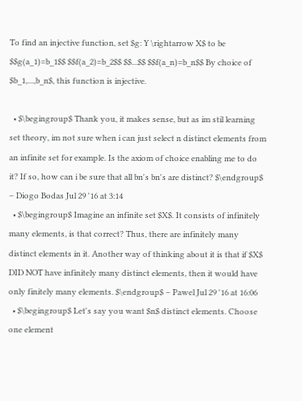To find an injective function, set $g: Y \rightarrow X$ to be $$g(a_1)=b_1$$ $$f(a_2)=b_2$$ $$...$$ $$f(a_n)=b_n$$ By choice of $b_1,...,b_n$, this function is injective.

  • $\begingroup$ Thank you, it makes sense, but as im stil learning set theory, im not sure when i can just select n distinct elements from an infinite set for example. Is the axiom of choice enabling me to do it? If so, how can i be sure that all bn's bn's are distinct? $\endgroup$ – Diogo Bodas Jul 29 '16 at 3:14
  • $\begingroup$ Imagine an infinite set $X$. It consists of infinitely many elements, is that correct? Thus, there are infinitely many distinct elements in it. Another way of thinking about it is that if $X$ DID NOT have infinitely many distinct elements, then it would have only finitely many elements. $\endgroup$ – Pawel Jul 29 '16 at 16:06
  • $\begingroup$ Let's say you want $n$ distinct elements. Choose one element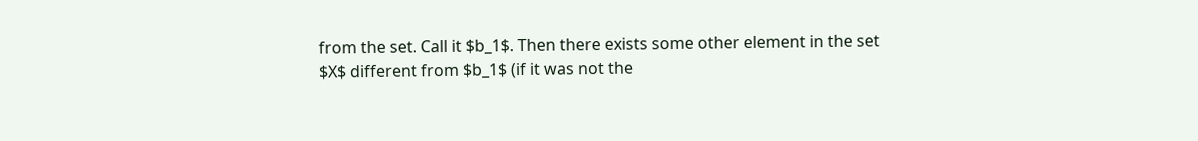from the set. Call it $b_1$. Then there exists some other element in the set $X$ different from $b_1$ (if it was not the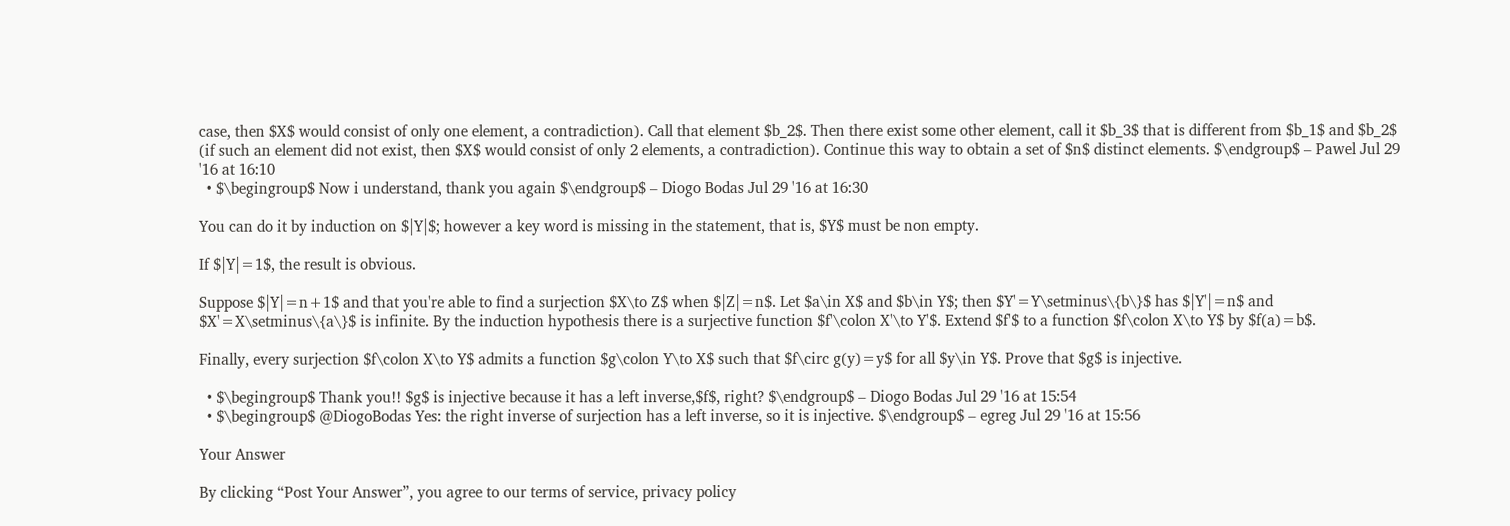case, then $X$ would consist of only one element, a contradiction). Call that element $b_2$. Then there exist some other element, call it $b_3$ that is different from $b_1$ and $b_2$ (if such an element did not exist, then $X$ would consist of only 2 elements, a contradiction). Continue this way to obtain a set of $n$ distinct elements. $\endgroup$ – Pawel Jul 29 '16 at 16:10
  • $\begingroup$ Now i understand, thank you again $\endgroup$ – Diogo Bodas Jul 29 '16 at 16:30

You can do it by induction on $|Y|$; however a key word is missing in the statement, that is, $Y$ must be non empty.

If $|Y|=1$, the result is obvious.

Suppose $|Y|=n+1$ and that you're able to find a surjection $X\to Z$ when $|Z|=n$. Let $a\in X$ and $b\in Y$; then $Y'=Y\setminus\{b\}$ has $|Y'|=n$ and $X'=X\setminus\{a\}$ is infinite. By the induction hypothesis there is a surjective function $f'\colon X'\to Y'$. Extend $f'$ to a function $f\colon X\to Y$ by $f(a)=b$.

Finally, every surjection $f\colon X\to Y$ admits a function $g\colon Y\to X$ such that $f\circ g(y)=y$ for all $y\in Y$. Prove that $g$ is injective.

  • $\begingroup$ Thank you!! $g$ is injective because it has a left inverse,$f$, right? $\endgroup$ – Diogo Bodas Jul 29 '16 at 15:54
  • $\begingroup$ @DiogoBodas Yes: the right inverse of surjection has a left inverse, so it is injective. $\endgroup$ – egreg Jul 29 '16 at 15:56

Your Answer

By clicking “Post Your Answer”, you agree to our terms of service, privacy policy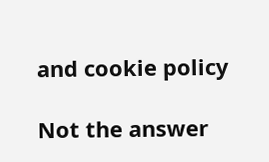and cookie policy

Not the answer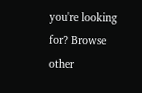you're looking for? Browse other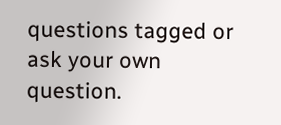questions tagged or ask your own question.